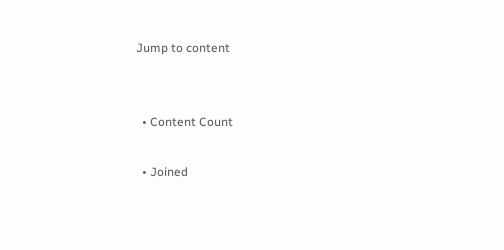Jump to content


  • Content Count

  • Joined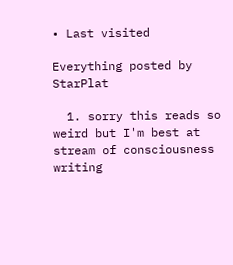• Last visited

Everything posted by StarPlat

  1. sorry this reads so weird but I'm best at stream of consciousness writing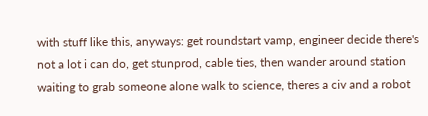with stuff like this, anyways: get roundstart vamp, engineer decide there's not a lot i can do, get stunprod, cable ties, then wander around station waiting to grab someone alone walk to science, theres a civ and a robot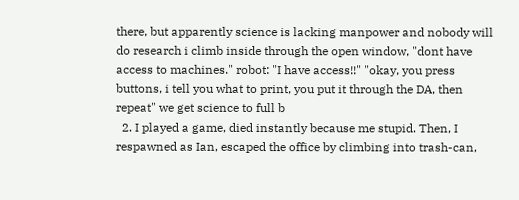there, but apparently science is lacking manpower and nobody will do research i climb inside through the open window, "dont have access to machines." robot: "I have access!!" "okay, you press buttons, i tell you what to print, you put it through the DA, then repeat" we get science to full b
  2. I played a game, died instantly because me stupid. Then, I respawned as Ian, escaped the office by climbing into trash-can,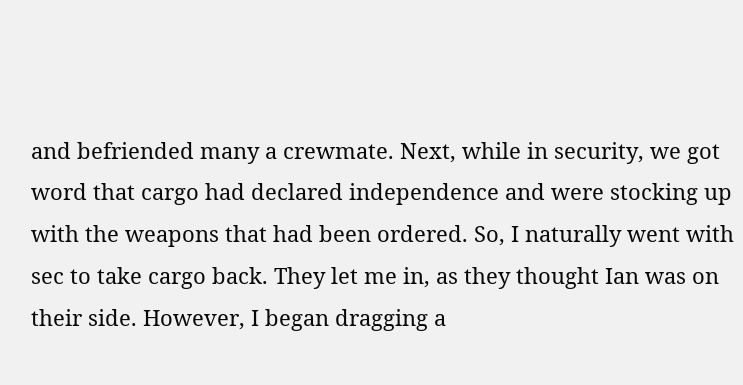and befriended many a crewmate. Next, while in security, we got word that cargo had declared independence and were stocking up with the weapons that had been ordered. So, I naturally went with sec to take cargo back. They let me in, as they thought Ian was on their side. However, I began dragging a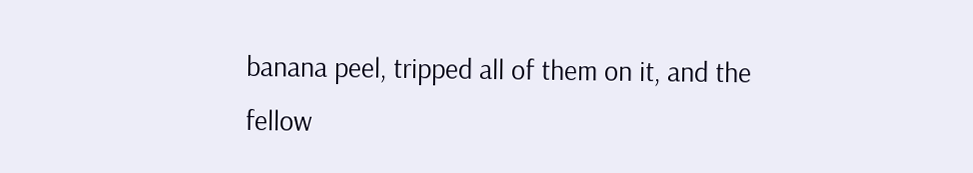banana peel, tripped all of them on it, and the fellow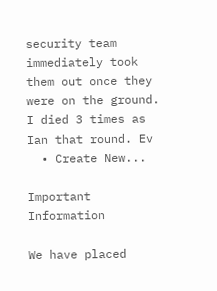security team immediately took them out once they were on the ground. I died 3 times as Ian that round. Ev
  • Create New...

Important Information

We have placed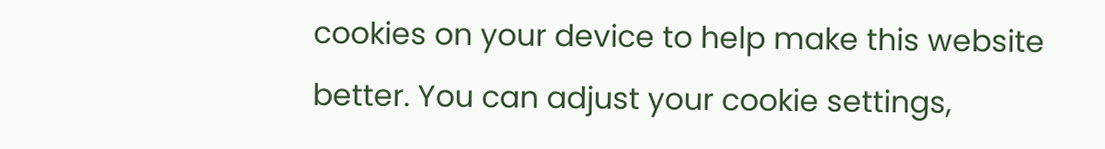cookies on your device to help make this website better. You can adjust your cookie settings,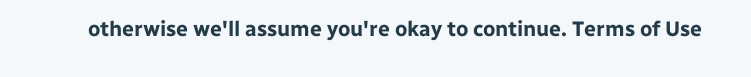otherwise we'll assume you're okay to continue. Terms of Use